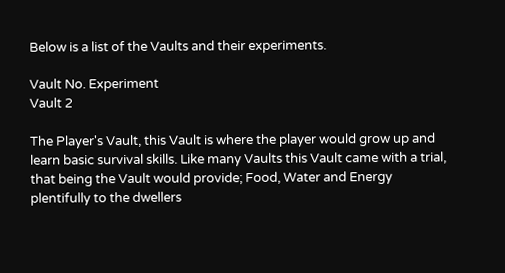Below is a list of the Vaults and their experiments.

Vault No. Experiment
Vault 2

The Player's Vault, this Vault is where the player would grow up and learn basic survival skills. Like many Vaults this Vault came with a trial, that being the Vault would provide; Food, Water and Energy plentifully to the dwellers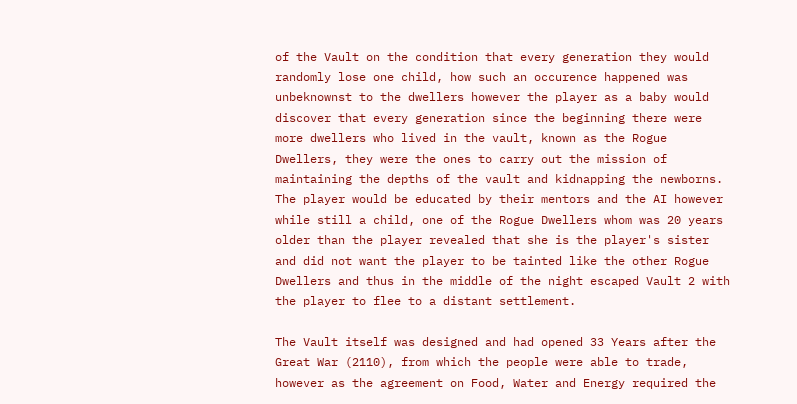of the Vault on the condition that every generation they would randomly lose one child, how such an occurence happened was unbeknownst to the dwellers however the player as a baby would discover that every generation since the beginning there were more dwellers who lived in the vault, known as the Rogue Dwellers, they were the ones to carry out the mission of maintaining the depths of the vault and kidnapping the newborns. The player would be educated by their mentors and the AI however while still a child, one of the Rogue Dwellers whom was 20 years older than the player revealed that she is the player's sister and did not want the player to be tainted like the other Rogue Dwellers and thus in the middle of the night escaped Vault 2 with the player to flee to a distant settlement.

The Vault itself was designed and had opened 33 Years after the Great War (2110), from which the people were able to trade, however as the agreement on Food, Water and Energy required the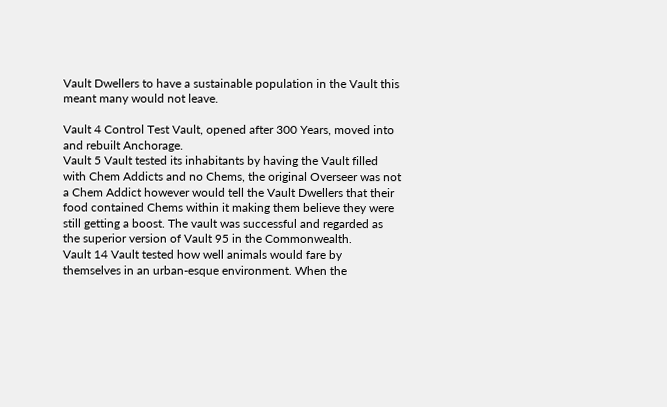Vault Dwellers to have a sustainable population in the Vault this meant many would not leave.

Vault 4 Control Test Vault, opened after 300 Years, moved into and rebuilt Anchorage.
Vault 5 Vault tested its inhabitants by having the Vault filled with Chem Addicts and no Chems, the original Overseer was not a Chem Addict however would tell the Vault Dwellers that their food contained Chems within it making them believe they were still getting a boost. The vault was successful and regarded as the superior version of Vault 95 in the Commonwealth.
Vault 14 Vault tested how well animals would fare by themselves in an urban-esque environment. When the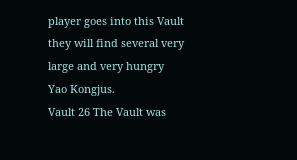player goes into this Vault they will find several very large and very hungry Yao Kongjus.
Vault 26 The Vault was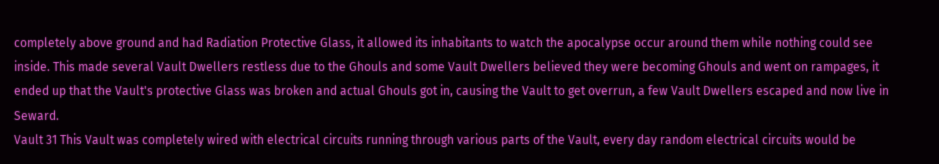completely above ground and had Radiation Protective Glass, it allowed its inhabitants to watch the apocalypse occur around them while nothing could see inside. This made several Vault Dwellers restless due to the Ghouls and some Vault Dwellers believed they were becoming Ghouls and went on rampages, it ended up that the Vault's protective Glass was broken and actual Ghouls got in, causing the Vault to get overrun, a few Vault Dwellers escaped and now live in Seward.
Vault 31 This Vault was completely wired with electrical circuits running through various parts of the Vault, every day random electrical circuits would be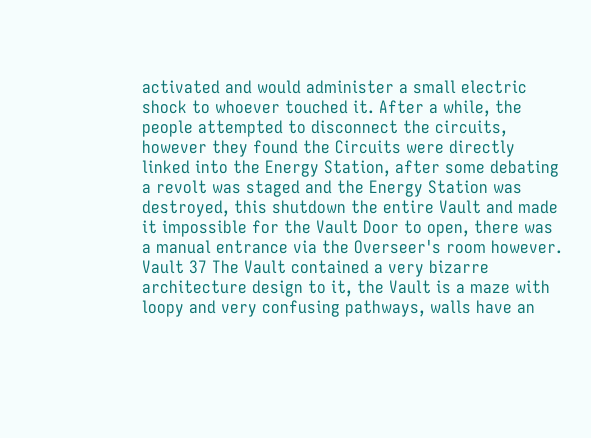activated and would administer a small electric shock to whoever touched it. After a while, the people attempted to disconnect the circuits, however they found the Circuits were directly linked into the Energy Station, after some debating a revolt was staged and the Energy Station was destroyed, this shutdown the entire Vault and made it impossible for the Vault Door to open, there was a manual entrance via the Overseer's room however.
Vault 37 The Vault contained a very bizarre architecture design to it, the Vault is a maze with loopy and very confusing pathways, walls have an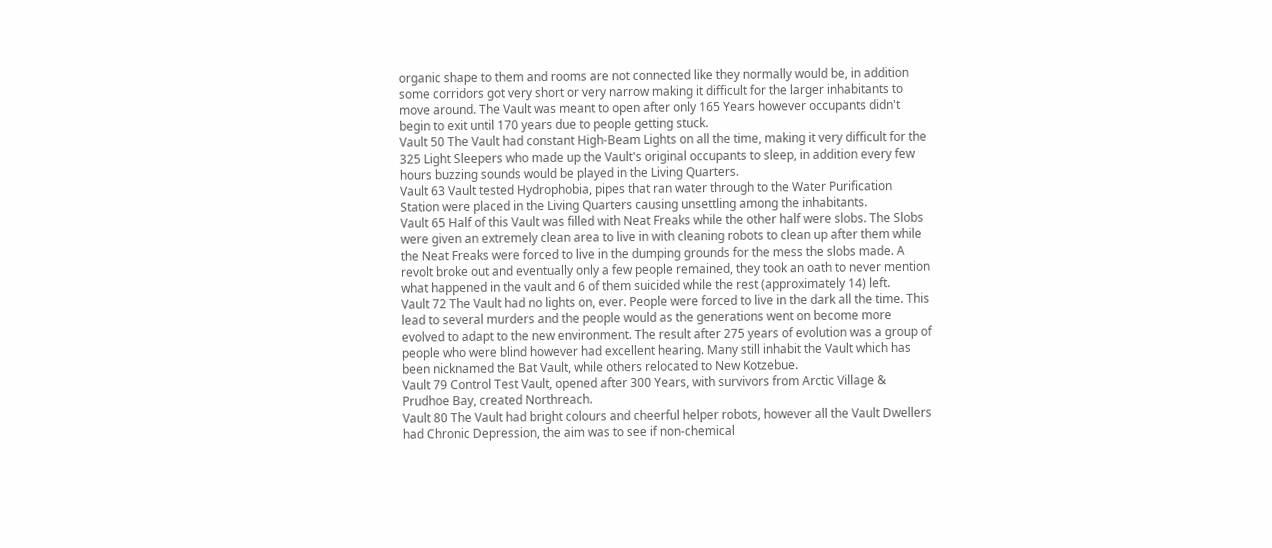organic shape to them and rooms are not connected like they normally would be, in addition some corridors got very short or very narrow making it difficult for the larger inhabitants to move around. The Vault was meant to open after only 165 Years however occupants didn't begin to exit until 170 years due to people getting stuck.
Vault 50 The Vault had constant High-Beam Lights on all the time, making it very difficult for the 325 Light Sleepers who made up the Vault's original occupants to sleep, in addition every few hours buzzing sounds would be played in the Living Quarters.
Vault 63 Vault tested Hydrophobia, pipes that ran water through to the Water Purification Station were placed in the Living Quarters causing unsettling among the inhabitants.
Vault 65 Half of this Vault was filled with Neat Freaks while the other half were slobs. The Slobs were given an extremely clean area to live in with cleaning robots to clean up after them while the Neat Freaks were forced to live in the dumping grounds for the mess the slobs made. A revolt broke out and eventually only a few people remained, they took an oath to never mention what happened in the vault and 6 of them suicided while the rest (approximately 14) left.
Vault 72 The Vault had no lights on, ever. People were forced to live in the dark all the time. This lead to several murders and the people would as the generations went on become more evolved to adapt to the new environment. The result after 275 years of evolution was a group of people who were blind however had excellent hearing. Many still inhabit the Vault which has been nicknamed the Bat Vault, while others relocated to New Kotzebue.
Vault 79 Control Test Vault, opened after 300 Years, with survivors from Arctic Village & Prudhoe Bay, created Northreach.
Vault 80 The Vault had bright colours and cheerful helper robots, however all the Vault Dwellers had Chronic Depression, the aim was to see if non-chemical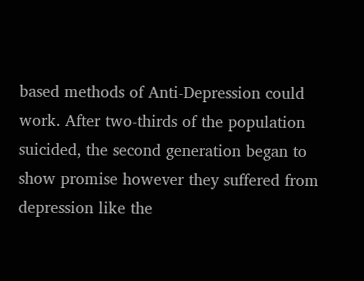based methods of Anti-Depression could work. After two-thirds of the population suicided, the second generation began to show promise however they suffered from depression like the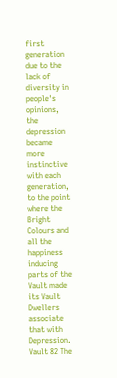first generation due to the lack of diversity in people's opinions, the depression became more instinctive with each generation, to the point where the Bright Colours and all the happiness inducing parts of the Vault made its Vault Dwellers associate that with Depression.
Vault 82 The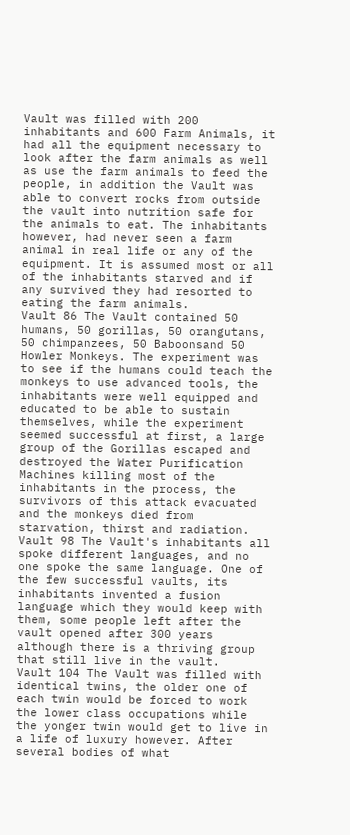Vault was filled with 200 inhabitants and 600 Farm Animals, it had all the equipment necessary to look after the farm animals as well as use the farm animals to feed the people, in addition the Vault was able to convert rocks from outside the vault into nutrition safe for the animals to eat. The inhabitants however, had never seen a farm animal in real life or any of the equipment. It is assumed most or all of the inhabitants starved and if any survived they had resorted to eating the farm animals.
Vault 86 The Vault contained 50 humans, 50 gorillas, 50 orangutans, 50 chimpanzees, 50 Baboonsand 50 Howler Monkeys. The experiment was to see if the humans could teach the monkeys to use advanced tools, the inhabitants were well equipped and educated to be able to sustain themselves, while the experiment seemed successful at first, a large group of the Gorillas escaped and destroyed the Water Purification Machines killing most of the inhabitants in the process, the survivors of this attack evacuated and the monkeys died from starvation, thirst and radiation.
Vault 98 The Vault's inhabitants all spoke different languages, and no one spoke the same language. One of the few successful vaults, its inhabitants invented a fusion language which they would keep with them, some people left after the vault opened after 300 years although there is a thriving group that still live in the vault.
Vault 104 The Vault was filled with identical twins, the older one of each twin would be forced to work the lower class occupations while the yonger twin would get to live in a life of luxury however. After several bodies of what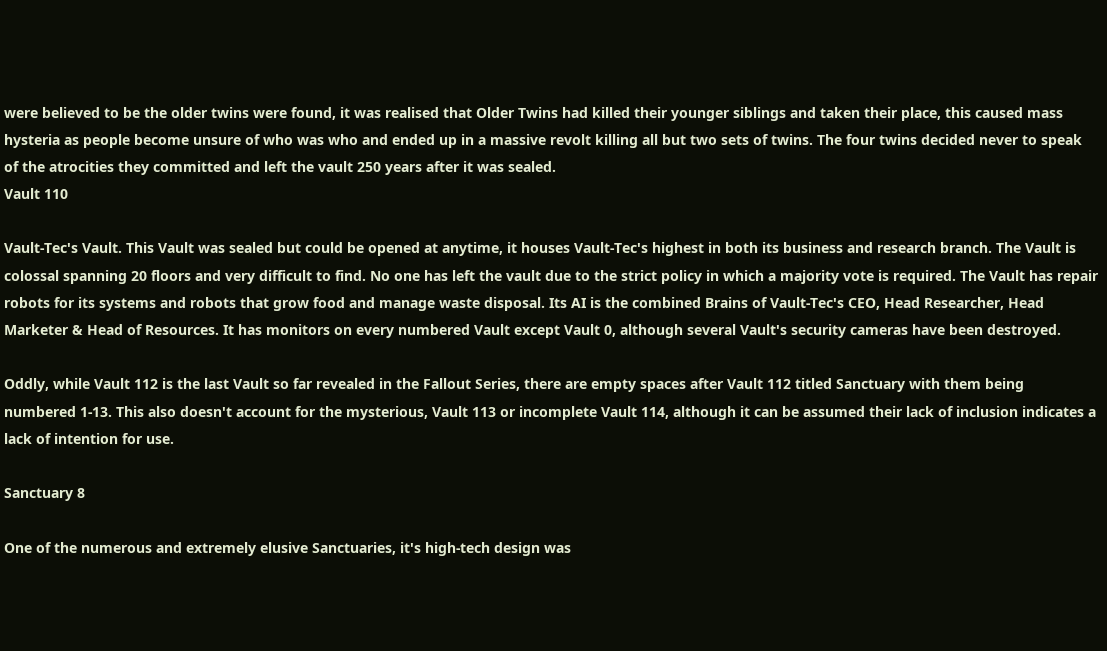were believed to be the older twins were found, it was realised that Older Twins had killed their younger siblings and taken their place, this caused mass hysteria as people become unsure of who was who and ended up in a massive revolt killing all but two sets of twins. The four twins decided never to speak of the atrocities they committed and left the vault 250 years after it was sealed.
Vault 110

Vault-Tec's Vault. This Vault was sealed but could be opened at anytime, it houses Vault-Tec's highest in both its business and research branch. The Vault is colossal spanning 20 floors and very difficult to find. No one has left the vault due to the strict policy in which a majority vote is required. The Vault has repair robots for its systems and robots that grow food and manage waste disposal. Its AI is the combined Brains of Vault-Tec's CEO, Head Researcher, Head Marketer & Head of Resources. It has monitors on every numbered Vault except Vault 0, although several Vault's security cameras have been destroyed.

Oddly, while Vault 112 is the last Vault so far revealed in the Fallout Series, there are empty spaces after Vault 112 titled Sanctuary with them being numbered 1-13. This also doesn't account for the mysterious, Vault 113 or incomplete Vault 114, although it can be assumed their lack of inclusion indicates a lack of intention for use.

Sanctuary 8

One of the numerous and extremely elusive Sanctuaries, it's high-tech design was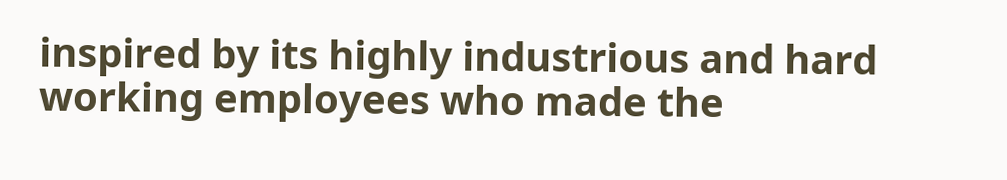inspired by its highly industrious and hard working employees who made the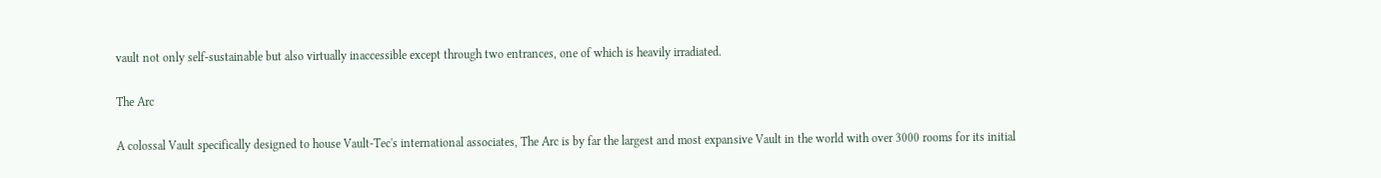vault not only self-sustainable but also virtually inaccessible except through two entrances, one of which is heavily irradiated.

The Arc

A colossal Vault specifically designed to house Vault-Tec's international associates, The Arc is by far the largest and most expansive Vault in the world with over 3000 rooms for its initial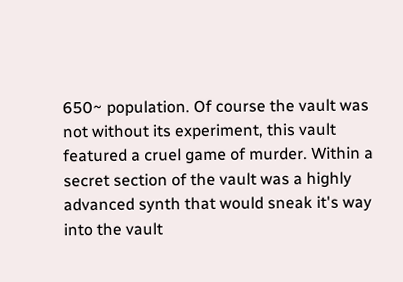650~ population. Of course the vault was not without its experiment, this vault featured a cruel game of murder. Within a secret section of the vault was a highly advanced synth that would sneak it's way into the vault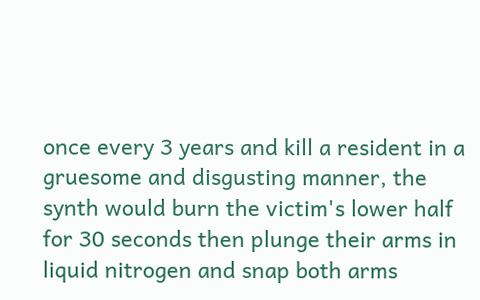once every 3 years and kill a resident in a gruesome and disgusting manner, the synth would burn the victim's lower half for 30 seconds then plunge their arms in liquid nitrogen and snap both arms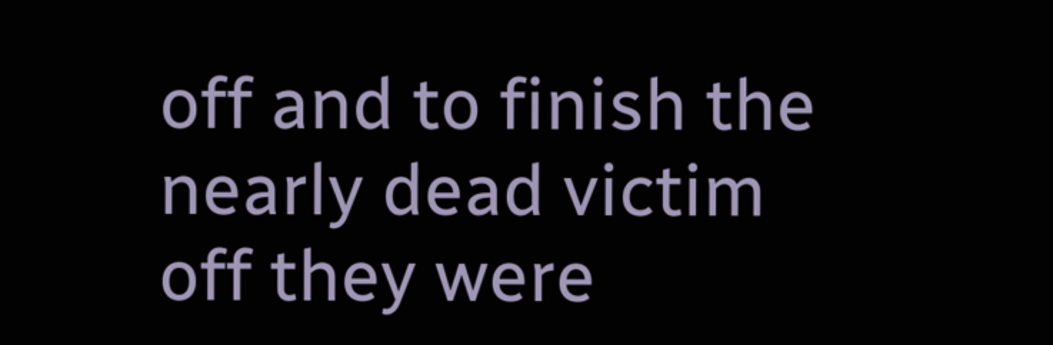off and to finish the nearly dead victim off they were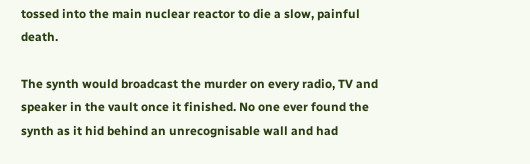tossed into the main nuclear reactor to die a slow, painful death.

The synth would broadcast the murder on every radio, TV and speaker in the vault once it finished. No one ever found the synth as it hid behind an unrecognisable wall and had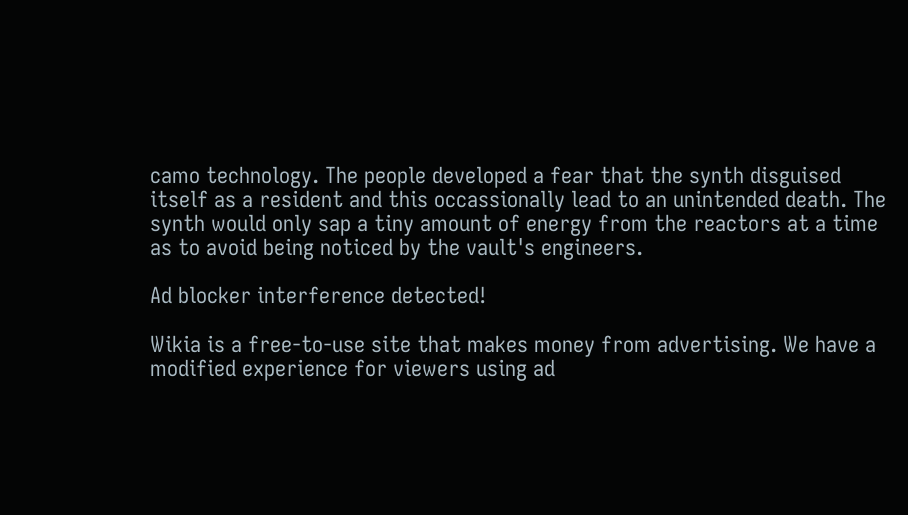camo technology. The people developed a fear that the synth disguised itself as a resident and this occassionally lead to an unintended death. The synth would only sap a tiny amount of energy from the reactors at a time as to avoid being noticed by the vault's engineers.

Ad blocker interference detected!

Wikia is a free-to-use site that makes money from advertising. We have a modified experience for viewers using ad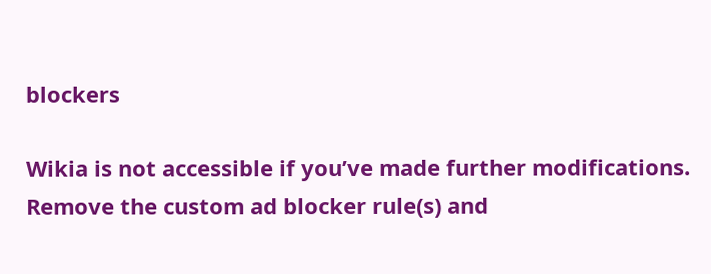blockers

Wikia is not accessible if you’ve made further modifications. Remove the custom ad blocker rule(s) and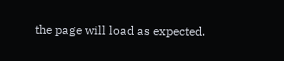the page will load as expected.